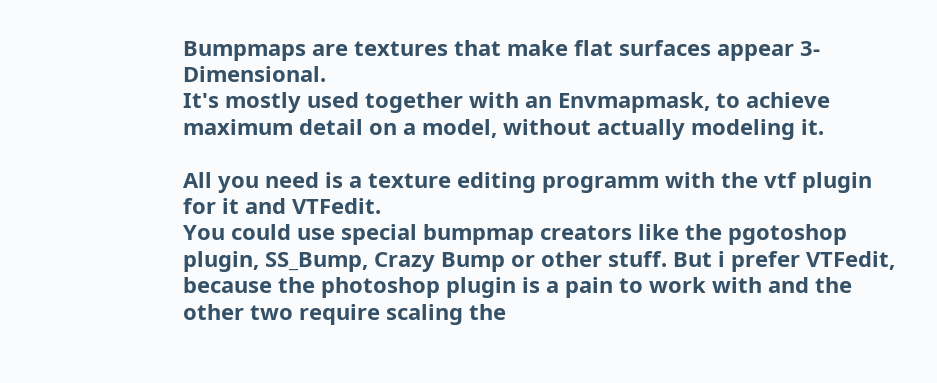Bumpmaps are textures that make flat surfaces appear 3-Dimensional.
It's mostly used together with an Envmapmask, to achieve maximum detail on a model, without actually modeling it.

All you need is a texture editing programm with the vtf plugin for it and VTFedit.
You could use special bumpmap creators like the pgotoshop plugin, SS_Bump, Crazy Bump or other stuff. But i prefer VTFedit, because the photoshop plugin is a pain to work with and the other two require scaling the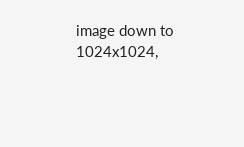image down to 1024x1024,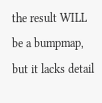the result WILL be a bumpmap, but it lacks detail